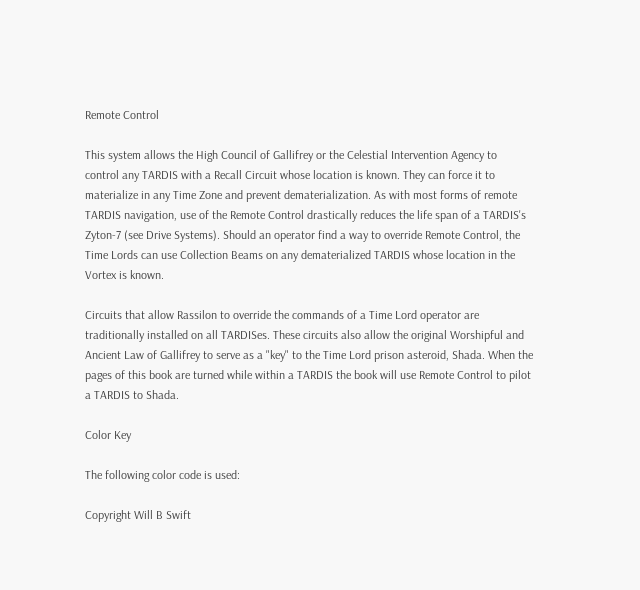Remote Control

This system allows the High Council of Gallifrey or the Celestial Intervention Agency to control any TARDIS with a Recall Circuit whose location is known. They can force it to materialize in any Time Zone and prevent dematerialization. As with most forms of remote TARDIS navigation, use of the Remote Control drastically reduces the life span of a TARDIS's Zyton-7 (see Drive Systems). Should an operator find a way to override Remote Control, the Time Lords can use Collection Beams on any dematerialized TARDIS whose location in the Vortex is known.

Circuits that allow Rassilon to override the commands of a Time Lord operator are traditionally installed on all TARDISes. These circuits also allow the original Worshipful and Ancient Law of Gallifrey to serve as a "key" to the Time Lord prison asteroid, Shada. When the pages of this book are turned while within a TARDIS the book will use Remote Control to pilot a TARDIS to Shada.

Color Key

The following color code is used:

Copyright Will B Swift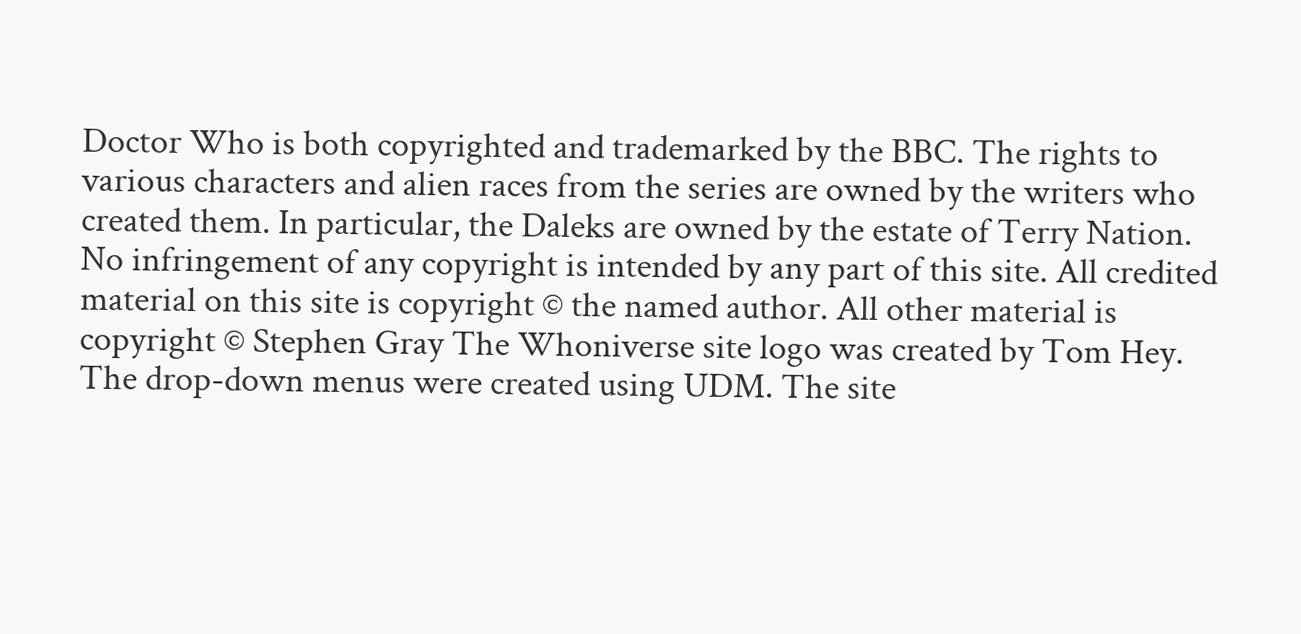Doctor Who is both copyrighted and trademarked by the BBC. The rights to various characters and alien races from the series are owned by the writers who created them. In particular, the Daleks are owned by the estate of Terry Nation. No infringement of any copyright is intended by any part of this site. All credited material on this site is copyright © the named author. All other material is copyright © Stephen Gray The Whoniverse site logo was created by Tom Hey. The drop-down menus were created using UDM. The site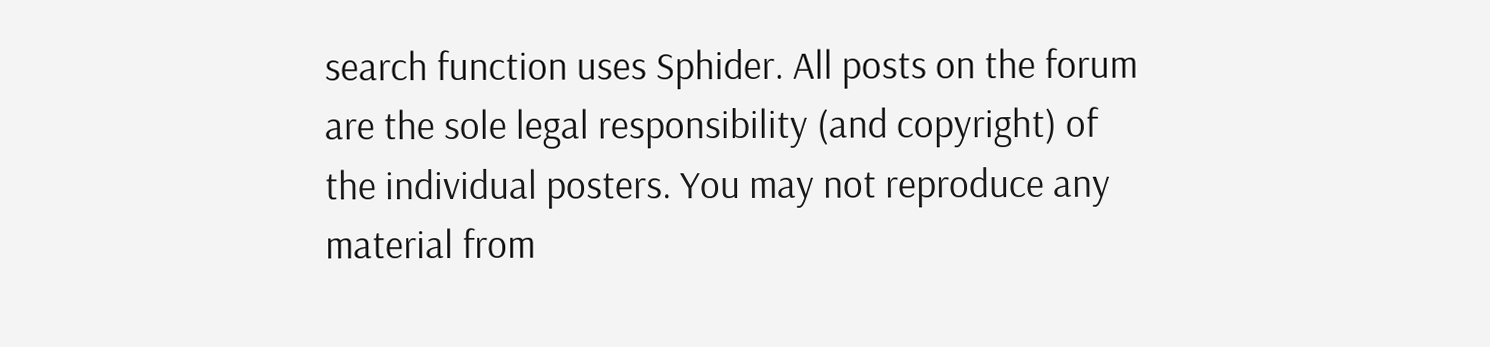search function uses Sphider. All posts on the forum are the sole legal responsibility (and copyright) of the individual posters. You may not reproduce any material from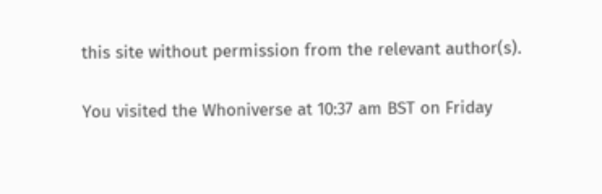this site without permission from the relevant author(s).

You visited the Whoniverse at 10:37 am BST on Friday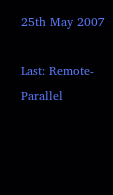25th May 2007

Last: Remote-Parallel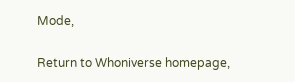Mode,

Return to Whoniverse homepage,